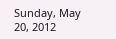Sunday, May 20, 2012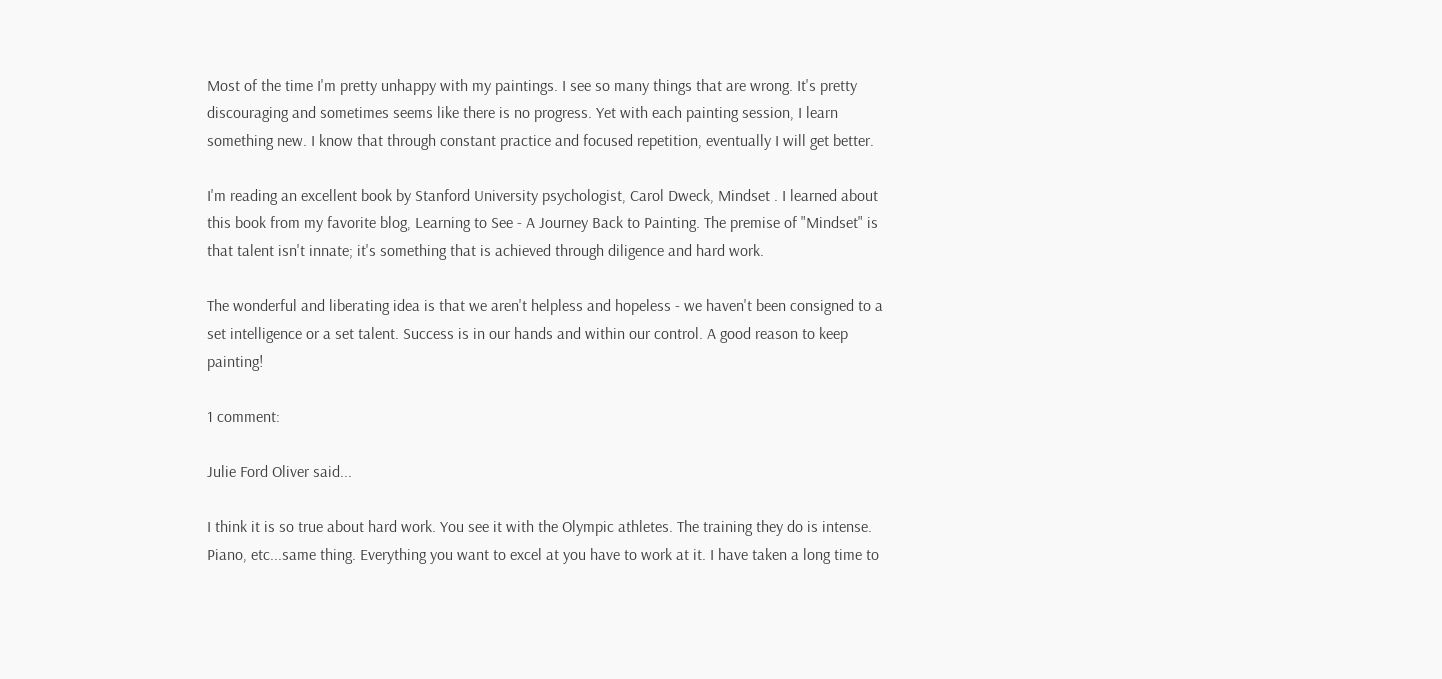Most of the time I'm pretty unhappy with my paintings. I see so many things that are wrong. It's pretty discouraging and sometimes seems like there is no progress. Yet with each painting session, I learn something new. I know that through constant practice and focused repetition, eventually I will get better.

I'm reading an excellent book by Stanford University psychologist, Carol Dweck, Mindset . I learned about this book from my favorite blog, Learning to See - A Journey Back to Painting. The premise of "Mindset" is that talent isn't innate; it's something that is achieved through diligence and hard work.

The wonderful and liberating idea is that we aren't helpless and hopeless - we haven't been consigned to a set intelligence or a set talent. Success is in our hands and within our control. A good reason to keep painting!

1 comment:

Julie Ford Oliver said...

I think it is so true about hard work. You see it with the Olympic athletes. The training they do is intense. Piano, etc...same thing. Everything you want to excel at you have to work at it. I have taken a long time to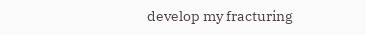develop my fracturing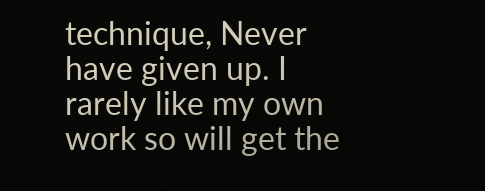technique, Never have given up. I rarely like my own work so will get the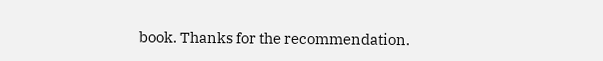book. Thanks for the recommendation.